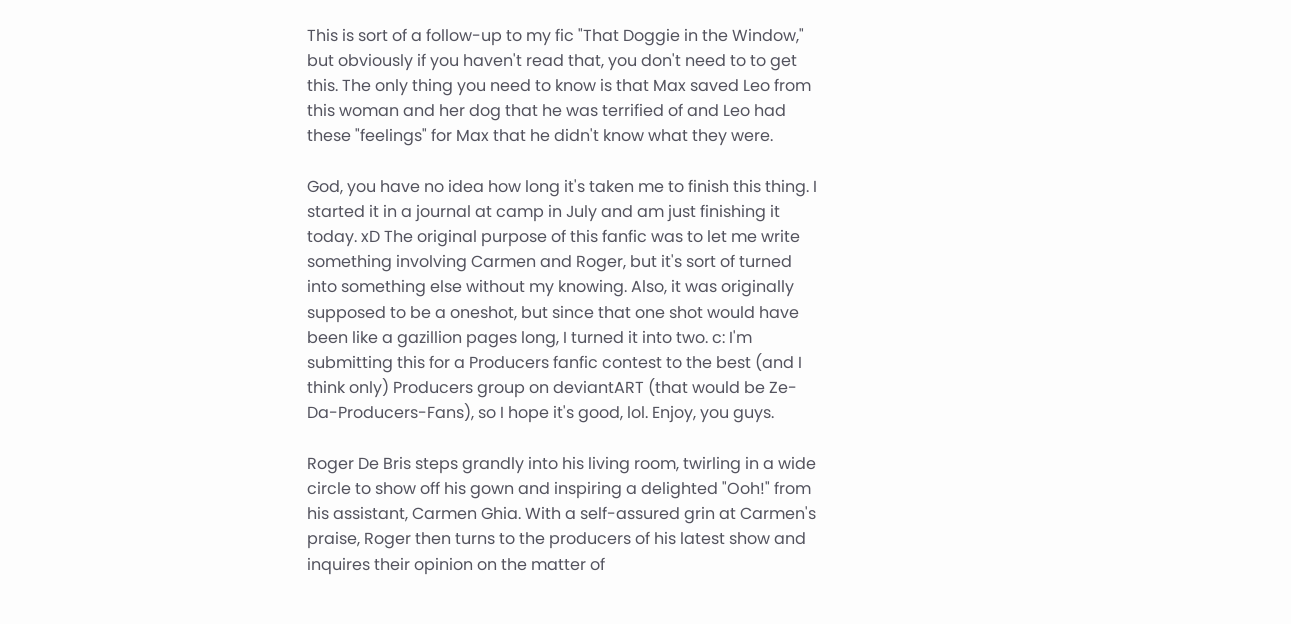This is sort of a follow-up to my fic "That Doggie in the Window," but obviously if you haven't read that, you don't need to to get this. The only thing you need to know is that Max saved Leo from this woman and her dog that he was terrified of and Leo had these "feelings" for Max that he didn't know what they were.

God, you have no idea how long it's taken me to finish this thing. I started it in a journal at camp in July and am just finishing it today. xD The original purpose of this fanfic was to let me write something involving Carmen and Roger, but it's sort of turned into something else without my knowing. Also, it was originally supposed to be a oneshot, but since that one shot would have been like a gazillion pages long, I turned it into two. c: I'm submitting this for a Producers fanfic contest to the best (and I think only) Producers group on deviantART (that would be Ze-Da-Producers-Fans), so I hope it's good, lol. Enjoy, you guys.

Roger De Bris steps grandly into his living room, twirling in a wide circle to show off his gown and inspiring a delighted "Ooh!" from his assistant, Carmen Ghia. With a self-assured grin at Carmen's praise, Roger then turns to the producers of his latest show and inquires their opinion on the matter of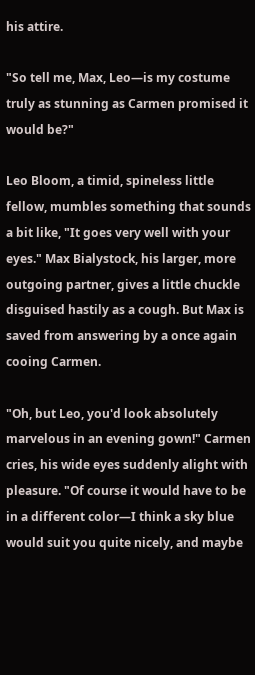his attire.

"So tell me, Max, Leo—is my costume truly as stunning as Carmen promised it would be?"

Leo Bloom, a timid, spineless little fellow, mumbles something that sounds a bit like, "It goes very well with your eyes." Max Bialystock, his larger, more outgoing partner, gives a little chuckle disguised hastily as a cough. But Max is saved from answering by a once again cooing Carmen.

"Oh, but Leo, you'd look absolutely marvelous in an evening gown!" Carmen cries, his wide eyes suddenly alight with pleasure. "Of course it would have to be in a different color—I think a sky blue would suit you quite nicely, and maybe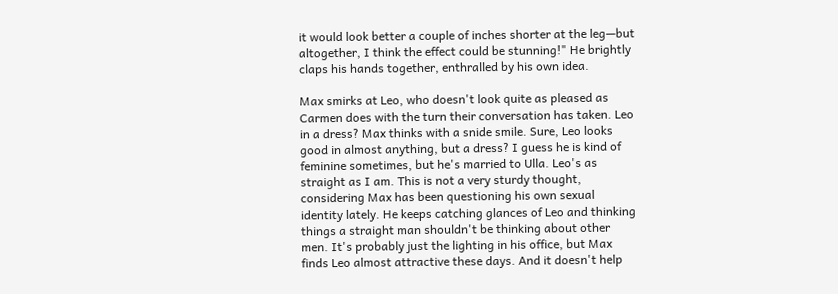it would look better a couple of inches shorter at the leg—but altogether, I think the effect could be stunning!" He brightly claps his hands together, enthralled by his own idea.

Max smirks at Leo, who doesn't look quite as pleased as Carmen does with the turn their conversation has taken. Leo in a dress? Max thinks with a snide smile. Sure, Leo looks good in almost anything, but a dress? I guess he is kind of feminine sometimes, but he's married to Ulla. Leo's as straight as I am. This is not a very sturdy thought, considering Max has been questioning his own sexual identity lately. He keeps catching glances of Leo and thinking things a straight man shouldn't be thinking about other men. It's probably just the lighting in his office, but Max finds Leo almost attractive these days. And it doesn't help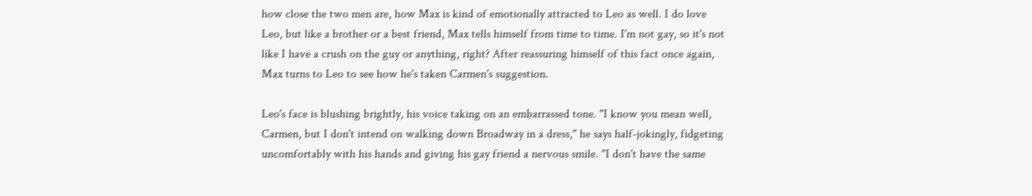how close the two men are, how Max is kind of emotionally attracted to Leo as well. I do love Leo, but like a brother or a best friend, Max tells himself from time to time. I'm not gay, so it's not like I have a crush on the guy or anything, right? After reassuring himself of this fact once again, Max turns to Leo to see how he's taken Carmen's suggestion.

Leo's face is blushing brightly, his voice taking on an embarrassed tone. "I know you mean well, Carmen, but I don't intend on walking down Broadway in a dress," he says half-jokingly, fidgeting uncomfortably with his hands and giving his gay friend a nervous smile. "I don't have the same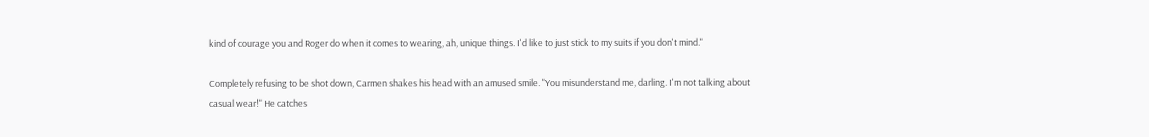kind of courage you and Roger do when it comes to wearing, ah, unique things. I'd like to just stick to my suits if you don't mind."

Completely refusing to be shot down, Carmen shakes his head with an amused smile. "You misunderstand me, darling. I'm not talking about casual wear!" He catches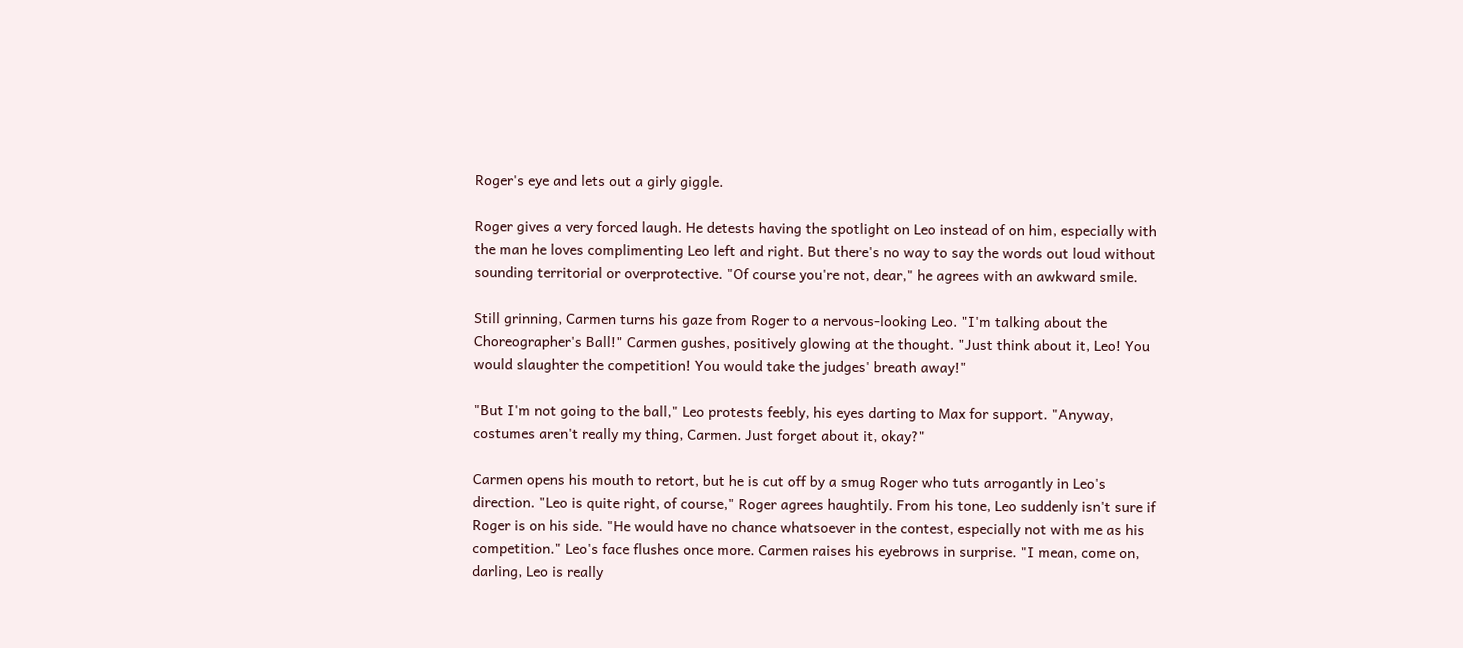Roger's eye and lets out a girly giggle.

Roger gives a very forced laugh. He detests having the spotlight on Leo instead of on him, especially with the man he loves complimenting Leo left and right. But there's no way to say the words out loud without sounding territorial or overprotective. "Of course you're not, dear," he agrees with an awkward smile.

Still grinning, Carmen turns his gaze from Roger to a nervous-looking Leo. "I'm talking about the Choreographer's Ball!" Carmen gushes, positively glowing at the thought. "Just think about it, Leo! You would slaughter the competition! You would take the judges' breath away!"

"But I'm not going to the ball," Leo protests feebly, his eyes darting to Max for support. "Anyway, costumes aren't really my thing, Carmen. Just forget about it, okay?"

Carmen opens his mouth to retort, but he is cut off by a smug Roger who tuts arrogantly in Leo's direction. "Leo is quite right, of course," Roger agrees haughtily. From his tone, Leo suddenly isn't sure if Roger is on his side. "He would have no chance whatsoever in the contest, especially not with me as his competition." Leo's face flushes once more. Carmen raises his eyebrows in surprise. "I mean, come on, darling, Leo is really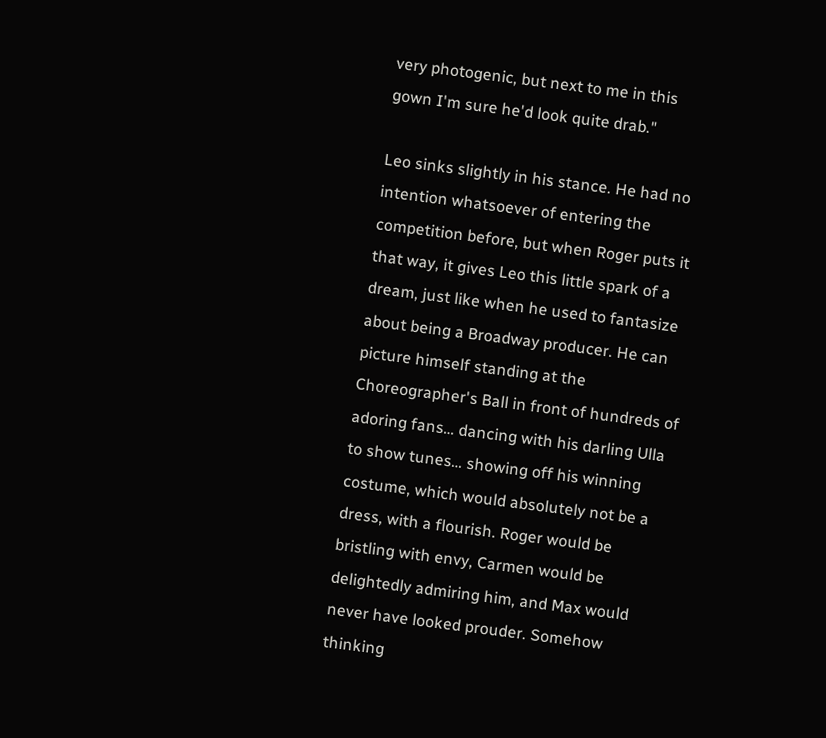very photogenic, but next to me in this gown I'm sure he'd look quite drab."

Leo sinks slightly in his stance. He had no intention whatsoever of entering the competition before, but when Roger puts it that way, it gives Leo this little spark of a dream, just like when he used to fantasize about being a Broadway producer. He can picture himself standing at the Choreographer's Ball in front of hundreds of adoring fans… dancing with his darling Ulla to show tunes… showing off his winning costume, which would absolutely not be a dress, with a flourish. Roger would be bristling with envy, Carmen would be delightedly admiring him, and Max would never have looked prouder. Somehow thinking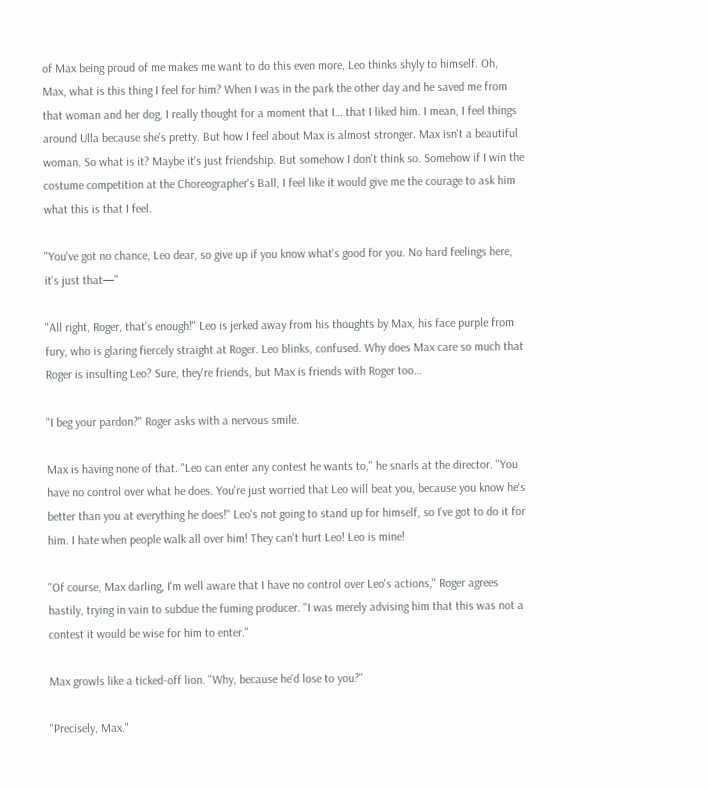of Max being proud of me makes me want to do this even more, Leo thinks shyly to himself. Oh, Max, what is this thing I feel for him? When I was in the park the other day and he saved me from that woman and her dog, I really thought for a moment that I… that I liked him. I mean, I feel things around Ulla because she's pretty. But how I feel about Max is almost stronger. Max isn't a beautiful woman. So what is it? Maybe it's just friendship. But somehow I don't think so. Somehow if I win the costume competition at the Choreographer's Ball, I feel like it would give me the courage to ask him what this is that I feel.

"You've got no chance, Leo dear, so give up if you know what's good for you. No hard feelings here, it's just that—"

"All right, Roger, that's enough!" Leo is jerked away from his thoughts by Max, his face purple from fury, who is glaring fiercely straight at Roger. Leo blinks, confused. Why does Max care so much that Roger is insulting Leo? Sure, they're friends, but Max is friends with Roger too…

"I beg your pardon?" Roger asks with a nervous smile.

Max is having none of that. "Leo can enter any contest he wants to," he snarls at the director. "You have no control over what he does. You're just worried that Leo will beat you, because you know he's better than you at everything he does!" Leo's not going to stand up for himself, so I've got to do it for him. I hate when people walk all over him! They can't hurt Leo! Leo is mine!

"Of course, Max darling, I'm well aware that I have no control over Leo's actions," Roger agrees hastily, trying in vain to subdue the fuming producer. "I was merely advising him that this was not a contest it would be wise for him to enter."

Max growls like a ticked-off lion. "Why, because he'd lose to you?"

"Precisely, Max."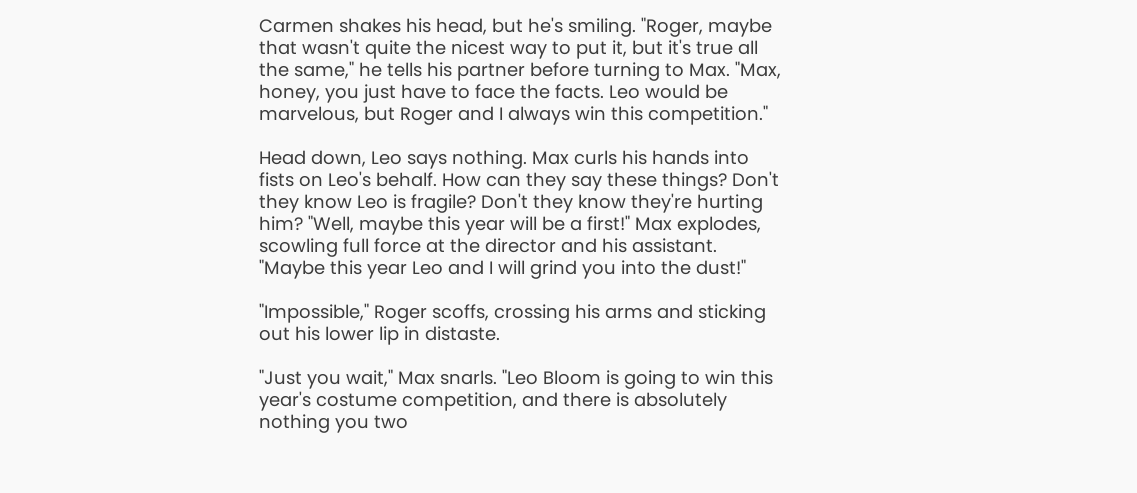Carmen shakes his head, but he's smiling. "Roger, maybe that wasn't quite the nicest way to put it, but it's true all the same," he tells his partner before turning to Max. "Max, honey, you just have to face the facts. Leo would be marvelous, but Roger and I always win this competition."

Head down, Leo says nothing. Max curls his hands into fists on Leo's behalf. How can they say these things? Don't they know Leo is fragile? Don't they know they're hurting him? "Well, maybe this year will be a first!" Max explodes, scowling full force at the director and his assistant. "Maybe this year Leo and I will grind you into the dust!"

"Impossible," Roger scoffs, crossing his arms and sticking out his lower lip in distaste.

"Just you wait," Max snarls. "Leo Bloom is going to win this year's costume competition, and there is absolutely nothing you two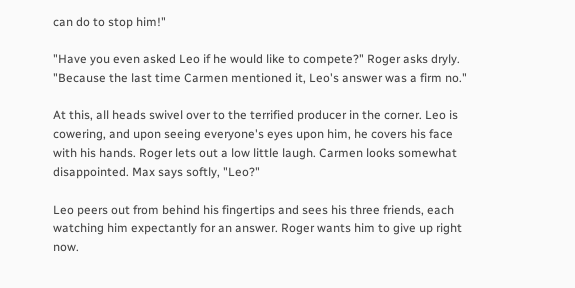can do to stop him!"

"Have you even asked Leo if he would like to compete?" Roger asks dryly. "Because the last time Carmen mentioned it, Leo's answer was a firm no."

At this, all heads swivel over to the terrified producer in the corner. Leo is cowering, and upon seeing everyone's eyes upon him, he covers his face with his hands. Roger lets out a low little laugh. Carmen looks somewhat disappointed. Max says softly, "Leo?"

Leo peers out from behind his fingertips and sees his three friends, each watching him expectantly for an answer. Roger wants him to give up right now.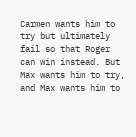Carmen wants him to try but ultimately fail so that Roger can win instead. But Max wants him to try, and Max wants him to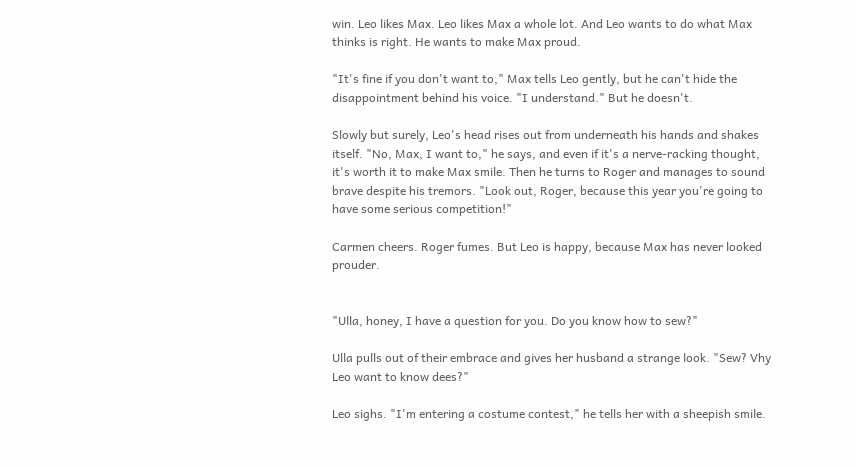win. Leo likes Max. Leo likes Max a whole lot. And Leo wants to do what Max thinks is right. He wants to make Max proud.

"It's fine if you don't want to," Max tells Leo gently, but he can't hide the disappointment behind his voice. "I understand." But he doesn't.

Slowly but surely, Leo's head rises out from underneath his hands and shakes itself. "No, Max, I want to," he says, and even if it's a nerve-racking thought, it's worth it to make Max smile. Then he turns to Roger and manages to sound brave despite his tremors. "Look out, Roger, because this year you're going to have some serious competition!"

Carmen cheers. Roger fumes. But Leo is happy, because Max has never looked prouder.


"Ulla, honey, I have a question for you. Do you know how to sew?"

Ulla pulls out of their embrace and gives her husband a strange look. "Sew? Vhy Leo want to know dees?"

Leo sighs. "I'm entering a costume contest," he tells her with a sheepish smile.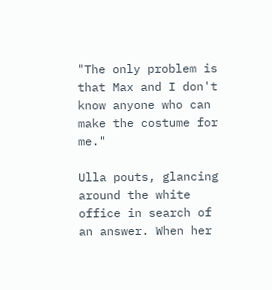"The only problem is that Max and I don't know anyone who can make the costume for me."

Ulla pouts, glancing around the white office in search of an answer. When her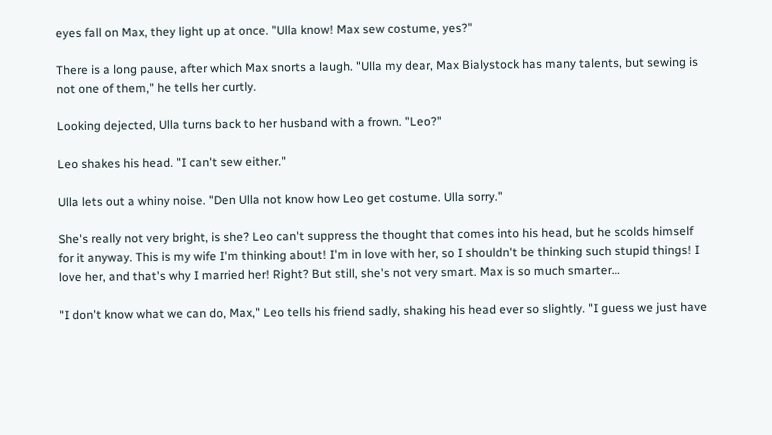eyes fall on Max, they light up at once. "Ulla know! Max sew costume, yes?"

There is a long pause, after which Max snorts a laugh. "Ulla my dear, Max Bialystock has many talents, but sewing is not one of them," he tells her curtly.

Looking dejected, Ulla turns back to her husband with a frown. "Leo?"

Leo shakes his head. "I can't sew either."

Ulla lets out a whiny noise. "Den Ulla not know how Leo get costume. Ulla sorry."

She's really not very bright, is she? Leo can't suppress the thought that comes into his head, but he scolds himself for it anyway. This is my wife I'm thinking about! I'm in love with her, so I shouldn't be thinking such stupid things! I love her, and that's why I married her! Right? But still, she's not very smart. Max is so much smarter…

"I don't know what we can do, Max," Leo tells his friend sadly, shaking his head ever so slightly. "I guess we just have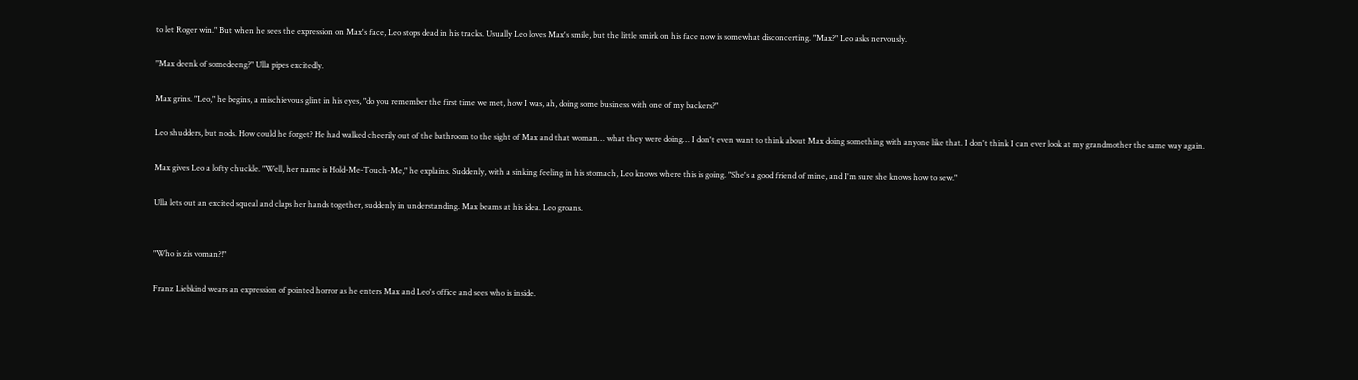to let Roger win." But when he sees the expression on Max's face, Leo stops dead in his tracks. Usually Leo loves Max's smile, but the little smirk on his face now is somewhat disconcerting. "Max?" Leo asks nervously.

"Max deenk of somedeeng?" Ulla pipes excitedly.

Max grins. "Leo," he begins, a mischievous glint in his eyes, "do you remember the first time we met, how I was, ah, doing some business with one of my backers?"

Leo shudders, but nods. How could he forget? He had walked cheerily out of the bathroom to the sight of Max and that woman… what they were doing… I don't even want to think about Max doing something with anyone like that. I don't think I can ever look at my grandmother the same way again.

Max gives Leo a lofty chuckle. "Well, her name is Hold-Me-Touch-Me," he explains. Suddenly, with a sinking feeling in his stomach, Leo knows where this is going. "She's a good friend of mine, and I'm sure she knows how to sew."

Ulla lets out an excited squeal and claps her hands together, suddenly in understanding. Max beams at his idea. Leo groans.


"Who is zis voman?!"

Franz Liebkind wears an expression of pointed horror as he enters Max and Leo's office and sees who is inside.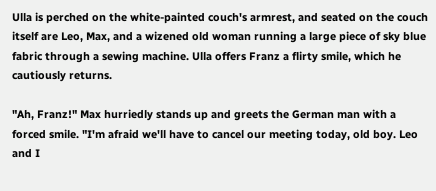Ulla is perched on the white-painted couch's armrest, and seated on the couch itself are Leo, Max, and a wizened old woman running a large piece of sky blue fabric through a sewing machine. Ulla offers Franz a flirty smile, which he cautiously returns.

"Ah, Franz!" Max hurriedly stands up and greets the German man with a forced smile. "I'm afraid we'll have to cancel our meeting today, old boy. Leo and I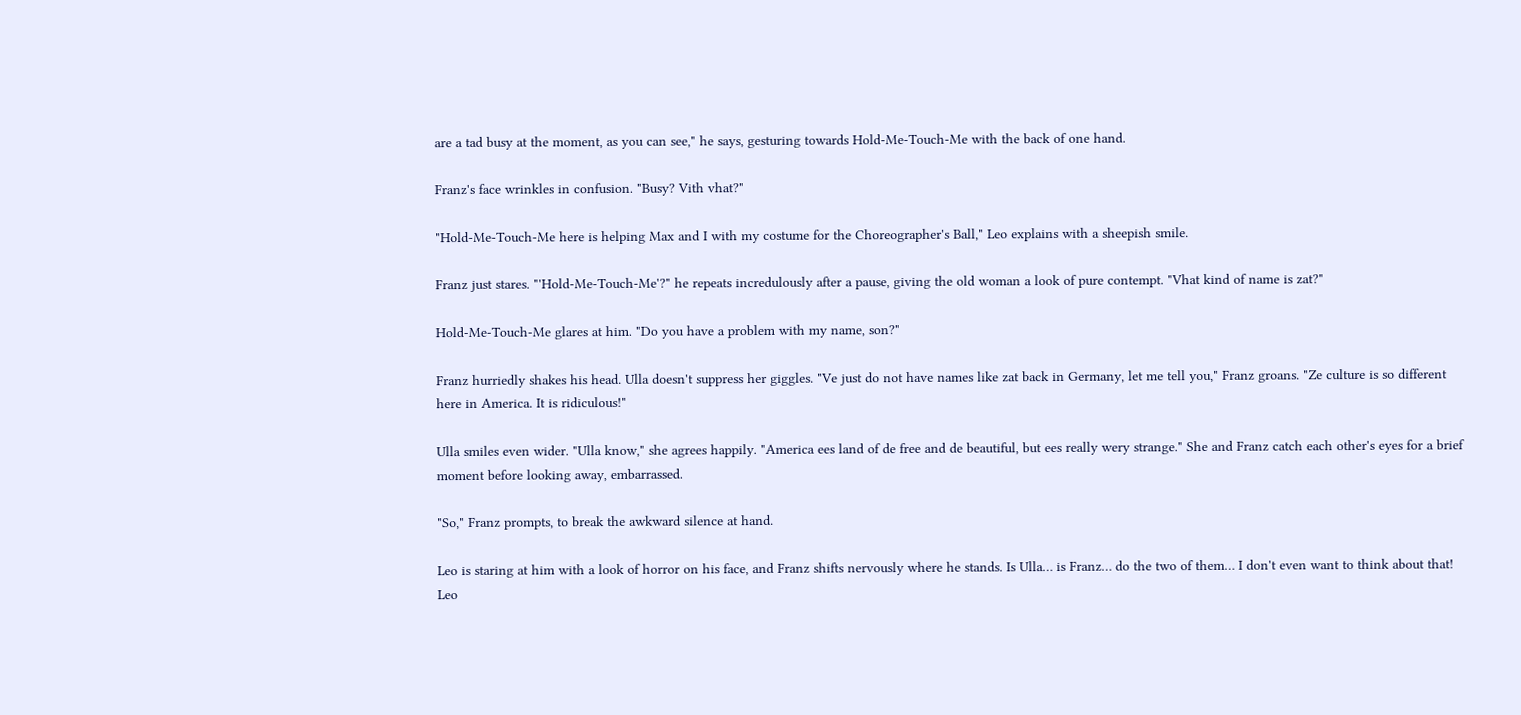are a tad busy at the moment, as you can see," he says, gesturing towards Hold-Me-Touch-Me with the back of one hand.

Franz's face wrinkles in confusion. "Busy? Vith vhat?"

"Hold-Me-Touch-Me here is helping Max and I with my costume for the Choreographer's Ball," Leo explains with a sheepish smile.

Franz just stares. "'Hold-Me-Touch-Me'?" he repeats incredulously after a pause, giving the old woman a look of pure contempt. "Vhat kind of name is zat?"

Hold-Me-Touch-Me glares at him. "Do you have a problem with my name, son?"

Franz hurriedly shakes his head. Ulla doesn't suppress her giggles. "Ve just do not have names like zat back in Germany, let me tell you," Franz groans. "Ze culture is so different here in America. It is ridiculous!"

Ulla smiles even wider. "Ulla know," she agrees happily. "America ees land of de free and de beautiful, but ees really wery strange." She and Franz catch each other's eyes for a brief moment before looking away, embarrassed.

"So," Franz prompts, to break the awkward silence at hand.

Leo is staring at him with a look of horror on his face, and Franz shifts nervously where he stands. Is Ulla… is Franz… do the two of them… I don't even want to think about that! Leo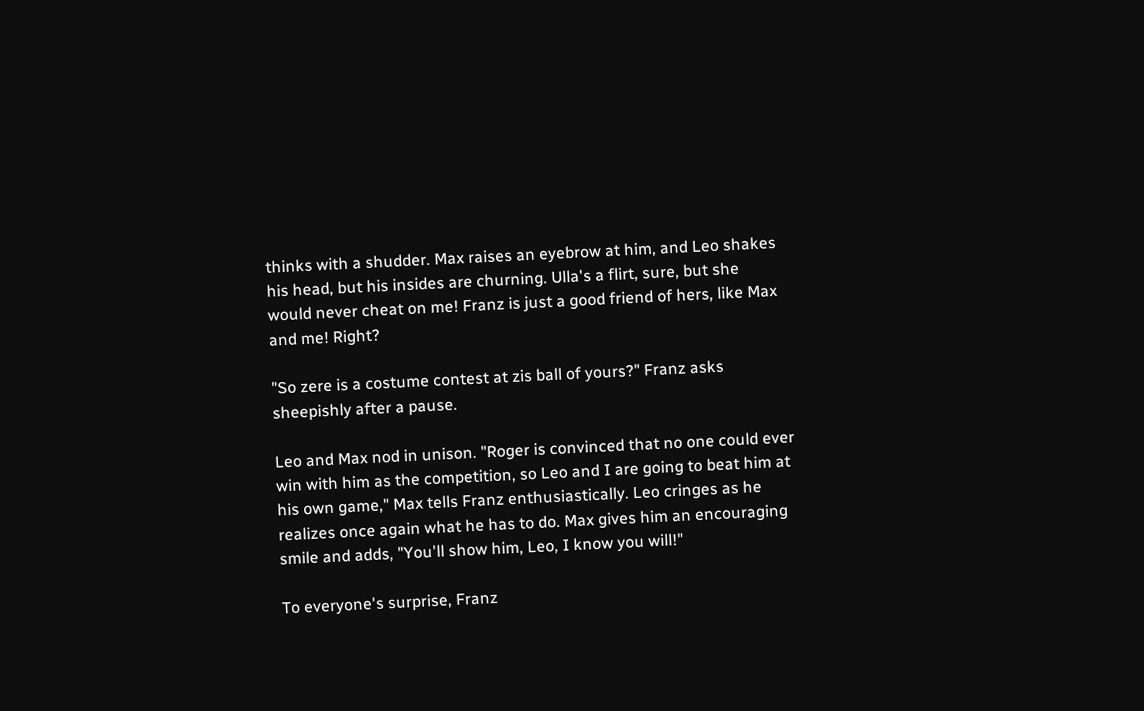thinks with a shudder. Max raises an eyebrow at him, and Leo shakes his head, but his insides are churning. Ulla's a flirt, sure, but she would never cheat on me! Franz is just a good friend of hers, like Max and me! Right?

"So zere is a costume contest at zis ball of yours?" Franz asks sheepishly after a pause.

Leo and Max nod in unison. "Roger is convinced that no one could ever win with him as the competition, so Leo and I are going to beat him at his own game," Max tells Franz enthusiastically. Leo cringes as he realizes once again what he has to do. Max gives him an encouraging smile and adds, "You'll show him, Leo, I know you will!"

To everyone's surprise, Franz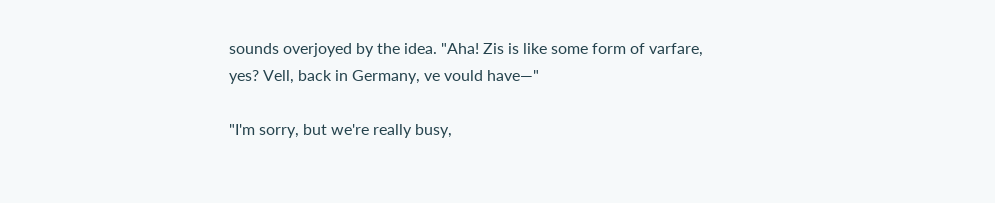sounds overjoyed by the idea. "Aha! Zis is like some form of varfare, yes? Vell, back in Germany, ve vould have—"

"I'm sorry, but we're really busy,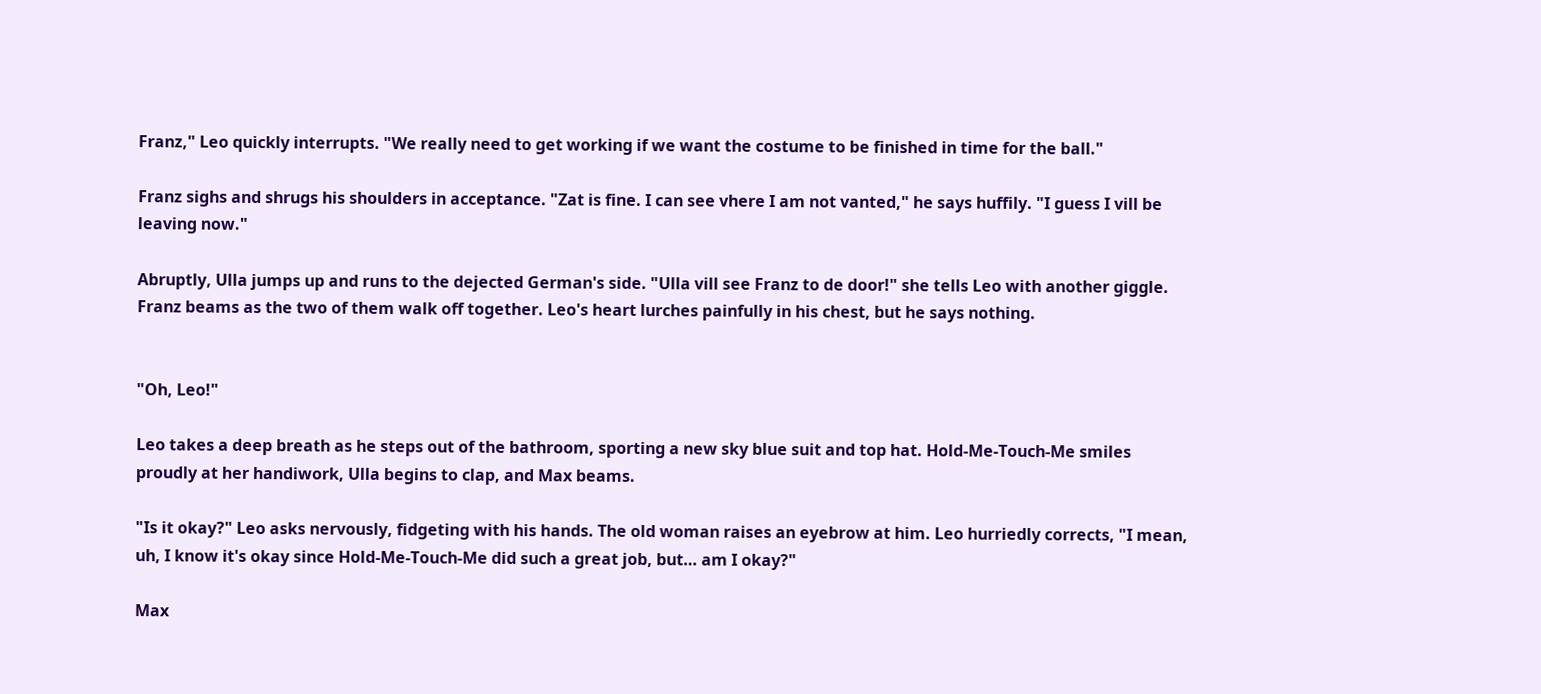Franz," Leo quickly interrupts. "We really need to get working if we want the costume to be finished in time for the ball."

Franz sighs and shrugs his shoulders in acceptance. "Zat is fine. I can see vhere I am not vanted," he says huffily. "I guess I vill be leaving now."

Abruptly, Ulla jumps up and runs to the dejected German's side. "Ulla vill see Franz to de door!" she tells Leo with another giggle. Franz beams as the two of them walk off together. Leo's heart lurches painfully in his chest, but he says nothing.


"Oh, Leo!"

Leo takes a deep breath as he steps out of the bathroom, sporting a new sky blue suit and top hat. Hold-Me-Touch-Me smiles proudly at her handiwork, Ulla begins to clap, and Max beams.

"Is it okay?" Leo asks nervously, fidgeting with his hands. The old woman raises an eyebrow at him. Leo hurriedly corrects, "I mean, uh, I know it's okay since Hold-Me-Touch-Me did such a great job, but… am I okay?"

Max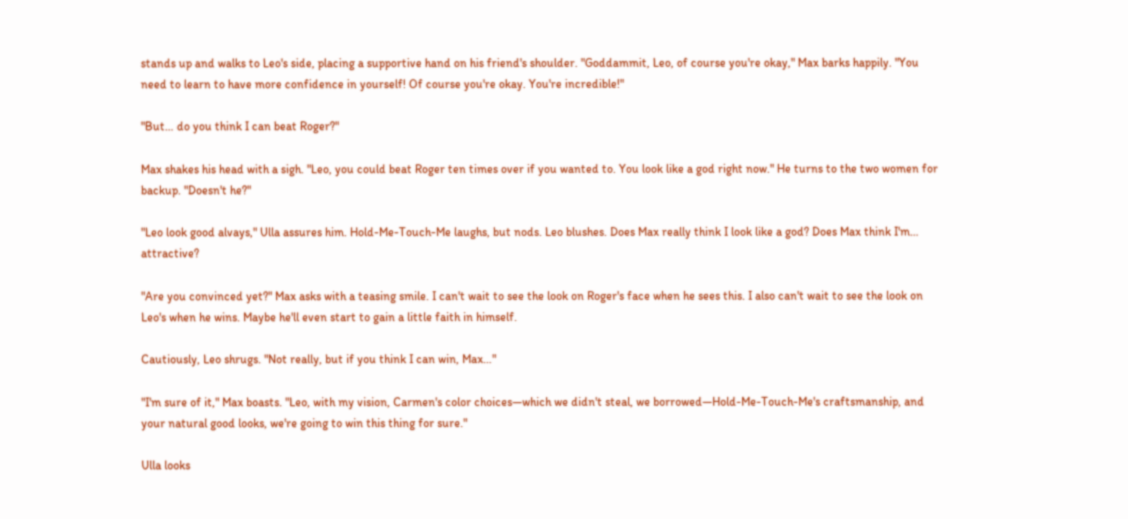stands up and walks to Leo's side, placing a supportive hand on his friend's shoulder. "Goddammit, Leo, of course you're okay," Max barks happily. "You need to learn to have more confidence in yourself! Of course you're okay. You're incredible!"

"But… do you think I can beat Roger?"

Max shakes his head with a sigh. "Leo, you could beat Roger ten times over if you wanted to. You look like a god right now." He turns to the two women for backup. "Doesn't he?"

"Leo look good alvays," Ulla assures him. Hold-Me-Touch-Me laughs, but nods. Leo blushes. Does Max really think I look like a god? Does Max think I'm… attractive?

"Are you convinced yet?" Max asks with a teasing smile. I can't wait to see the look on Roger's face when he sees this. I also can't wait to see the look on Leo's when he wins. Maybe he'll even start to gain a little faith in himself.

Cautiously, Leo shrugs. "Not really, but if you think I can win, Max…"

"I'm sure of it," Max boasts. "Leo, with my vision, Carmen's color choices—which we didn't steal, we borrowed—Hold-Me-Touch-Me's craftsmanship, and your natural good looks, we're going to win this thing for sure."

Ulla looks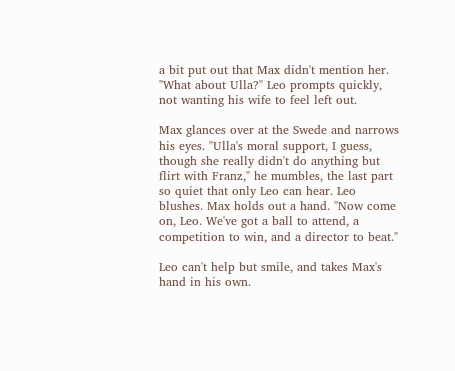a bit put out that Max didn't mention her. "What about Ulla?" Leo prompts quickly, not wanting his wife to feel left out.

Max glances over at the Swede and narrows his eyes. "Ulla's moral support, I guess, though she really didn't do anything but flirt with Franz," he mumbles, the last part so quiet that only Leo can hear. Leo blushes. Max holds out a hand. "Now come on, Leo. We've got a ball to attend, a competition to win, and a director to beat."

Leo can't help but smile, and takes Max's hand in his own.